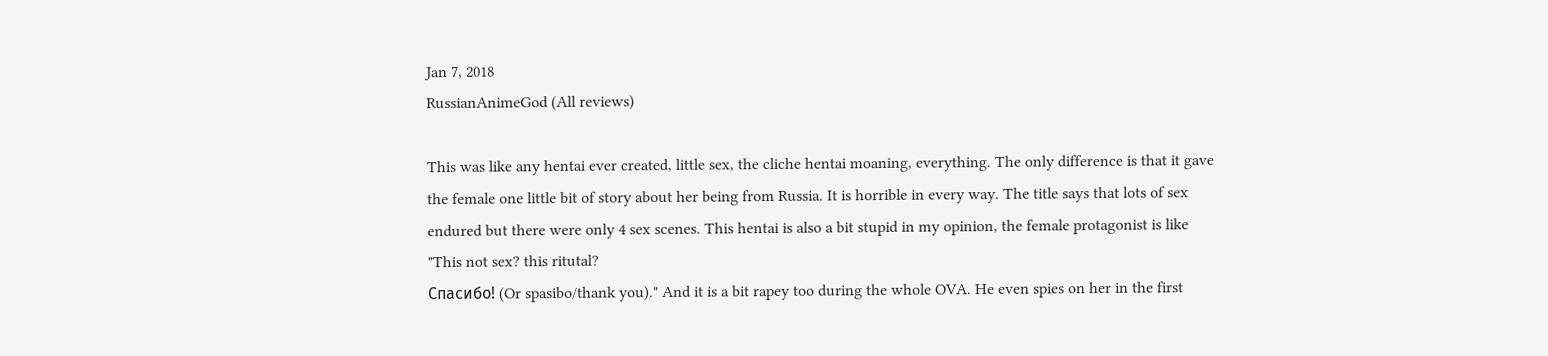Jan 7, 2018
RussianAnimeGod (All reviews)

This was like any hentai ever created, little sex, the cliche hentai moaning, everything. The only difference is that it gave the female one little bit of story about her being from Russia. It is horrible in every way. The title says that lots of sex endured but there were only 4 sex scenes. This hentai is also a bit stupid in my opinion, the female protagonist is like "This not sex? this ritutal?
Спасибо! (Or spasibo/thank you)." And it is a bit rapey too during the whole OVA. He even spies on her in the first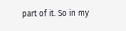part of it. So in my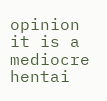opinion it is a mediocre hentai